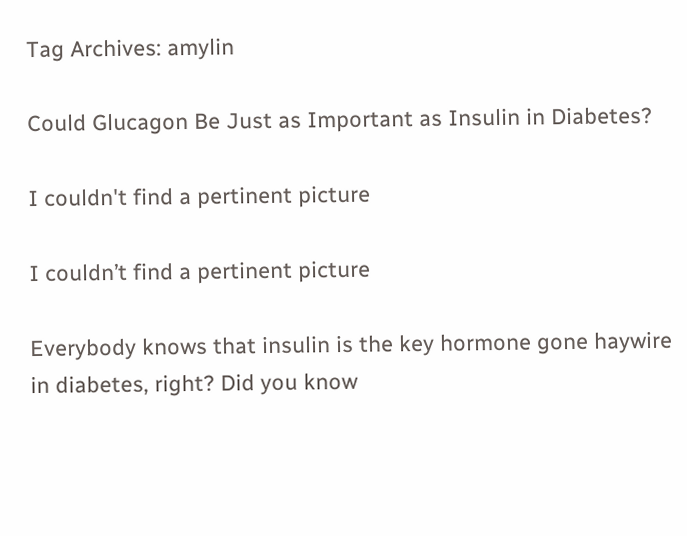Tag Archives: amylin

Could Glucagon Be Just as Important as Insulin in Diabetes?

I couldn't find a pertinent picture

I couldn’t find a pertinent picture

Everybody knows that insulin is the key hormone gone haywire in diabetes, right? Did you know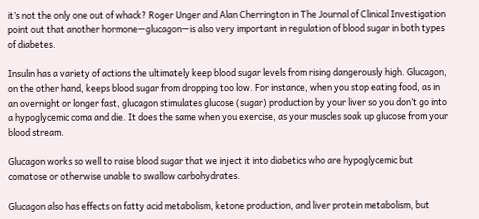it’s not the only one out of whack? Roger Unger and Alan Cherrington in The Journal of Clinical Investigation point out that another hormone—glucagon—is also very important in regulation of blood sugar in both types of diabetes.

Insulin has a variety of actions the ultimately keep blood sugar levels from rising dangerously high. Glucagon, on the other hand, keeps blood sugar from dropping too low. For instance, when you stop eating food, as in an overnight or longer fast, glucagon stimulates glucose (sugar) production by your liver so you don’t go into a hypoglycemic coma and die. It does the same when you exercise, as your muscles soak up glucose from your blood stream.

Glucagon works so well to raise blood sugar that we inject it into diabetics who are hypoglycemic but comatose or otherwise unable to swallow carbohydrates.

Glucagon also has effects on fatty acid metabolism, ketone production, and liver protein metabolism, but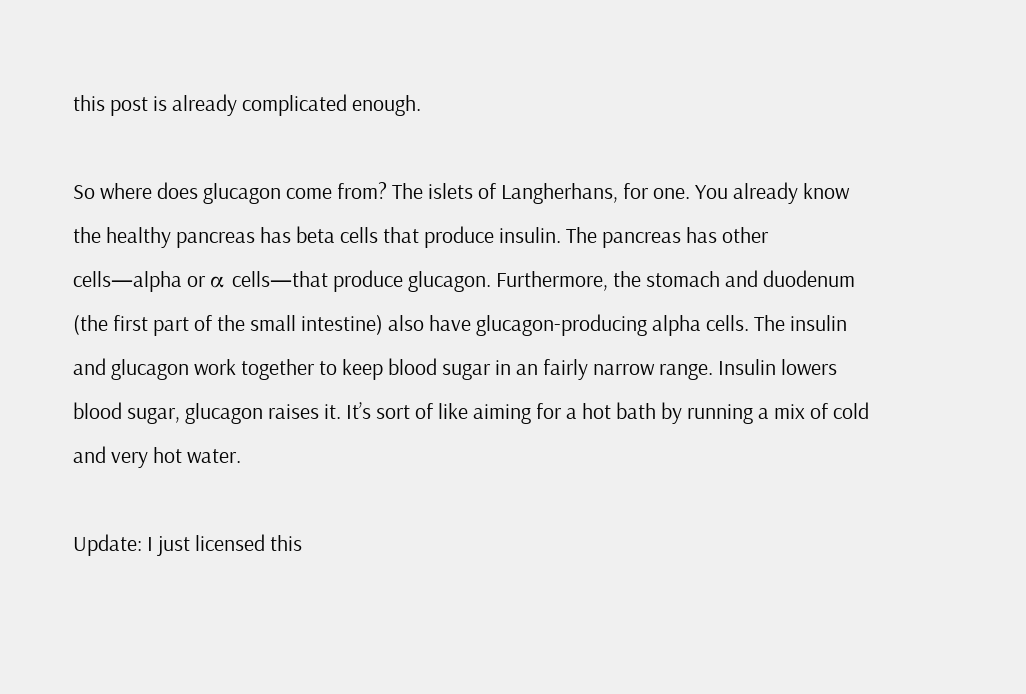this post is already complicated enough.

So where does glucagon come from? The islets of Langherhans, for one. You already know the healthy pancreas has beta cells that produce insulin. The pancreas has other cells—alpha or α cells—that produce glucagon. Furthermore, the stomach and duodenum (the first part of the small intestine) also have glucagon-producing alpha cells. The insulin and glucagon work together to keep blood sugar in an fairly narrow range. Insulin lowers blood sugar, glucagon raises it. It’s sort of like aiming for a hot bath by running a mix of cold and very hot water.

Update: I just licensed this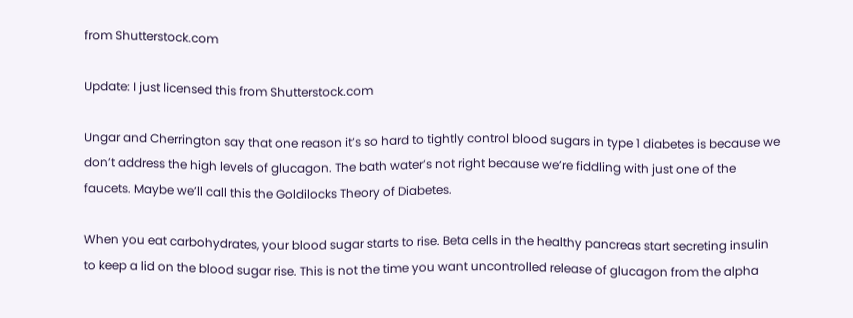from Shutterstock.com

Update: I just licensed this from Shutterstock.com

Ungar and Cherrington say that one reason it’s so hard to tightly control blood sugars in type 1 diabetes is because we don’t address the high levels of glucagon. The bath water’s not right because we’re fiddling with just one of the faucets. Maybe we’ll call this the Goldilocks Theory of Diabetes.

When you eat carbohydrates, your blood sugar starts to rise. Beta cells in the healthy pancreas start secreting insulin to keep a lid on the blood sugar rise. This is not the time you want uncontrolled release of glucagon from the alpha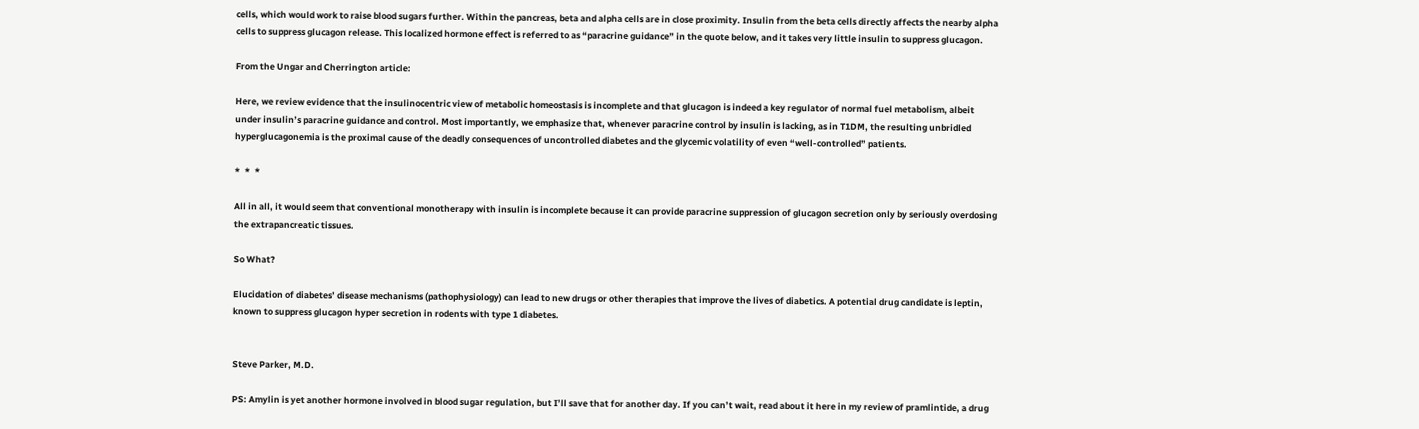cells, which would work to raise blood sugars further. Within the pancreas, beta and alpha cells are in close proximity. Insulin from the beta cells directly affects the nearby alpha cells to suppress glucagon release. This localized hormone effect is referred to as “paracrine guidance” in the quote below, and it takes very little insulin to suppress glucagon.

From the Ungar and Cherrington article:

Here, we review evidence that the insulinocentric view of metabolic homeostasis is incomplete and that glucagon is indeed a key regulator of normal fuel metabolism, albeit under insulin’s paracrine guidance and control. Most importantly, we emphasize that, whenever paracrine control by insulin is lacking, as in T1DM, the resulting unbridled hyperglucagonemia is the proximal cause of the deadly consequences of uncontrolled diabetes and the glycemic volatility of even “well-controlled” patients.

*  *  *

All in all, it would seem that conventional monotherapy with insulin is incomplete because it can provide paracrine suppression of glucagon secretion only by seriously overdosing the extrapancreatic tissues.

So What?

Elucidation of diabetes’ disease mechanisms (pathophysiology) can lead to new drugs or other therapies that improve the lives of diabetics. A potential drug candidate is leptin, known to suppress glucagon hyper secretion in rodents with type 1 diabetes.


Steve Parker, M.D.

PS: Amylin is yet another hormone involved in blood sugar regulation, but I’ll save that for another day. If you can’t wait, read about it here in my review of pramlintide, a drug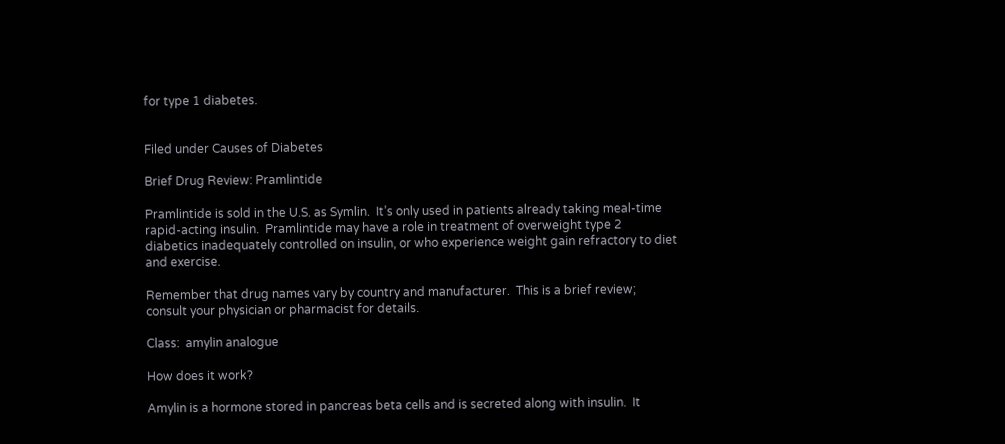for type 1 diabetes.


Filed under Causes of Diabetes

Brief Drug Review: Pramlintide

Pramlintide is sold in the U.S. as Symlin.  It’s only used in patients already taking meal-time rapid-acting insulin.  Pramlintide may have a role in treatment of overweight type 2 diabetics inadequately controlled on insulin, or who experience weight gain refractory to diet and exercise.

Remember that drug names vary by country and manufacturer.  This is a brief review; consult your physician or pharmacist for details.

Class:  amylin analogue

How does it work?

Amylin is a hormone stored in pancreas beta cells and is secreted along with insulin.  It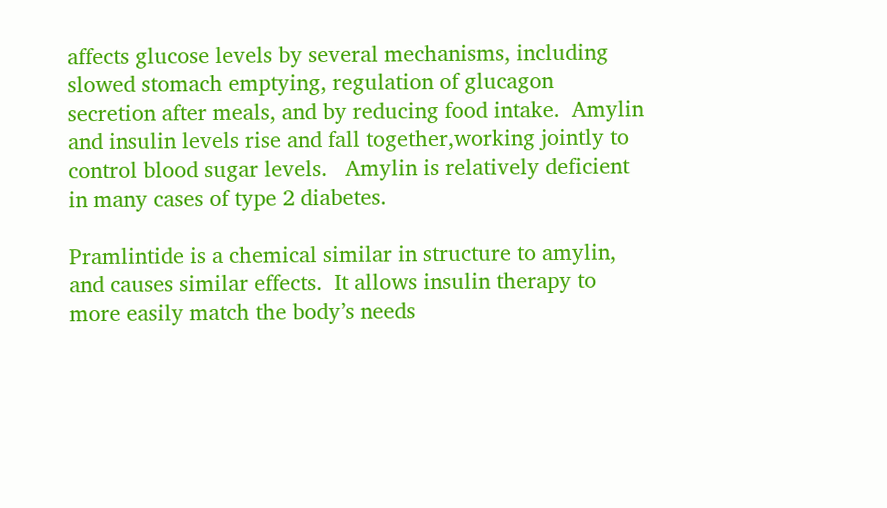affects glucose levels by several mechanisms, including slowed stomach emptying, regulation of glucagon secretion after meals, and by reducing food intake.  Amylin and insulin levels rise and fall together,working jointly to control blood sugar levels.   Amylin is relatively deficient in many cases of type 2 diabetes.

Pramlintide is a chemical similar in structure to amylin, and causes similar effects.  It allows insulin therapy to more easily match the body’s needs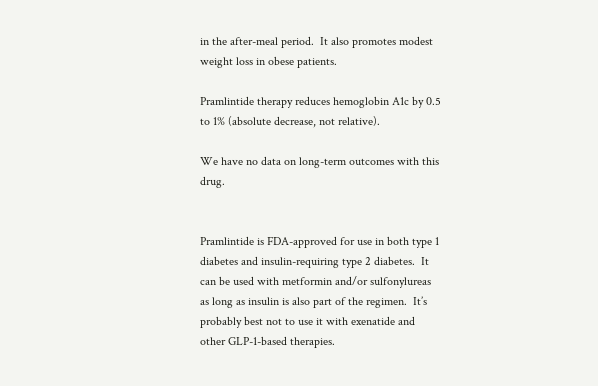in the after-meal period.  It also promotes modest weight loss in obese patients.

Pramlintide therapy reduces hemoglobin A1c by 0.5 to 1% (absolute decrease, not relative).

We have no data on long-term outcomes with this drug.


Pramlintide is FDA-approved for use in both type 1 diabetes and insulin-requiring type 2 diabetes.  It can be used with metformin and/or sulfonylureas as long as insulin is also part of the regimen.  It’s probably best not to use it with exenatide and other GLP-1-based therapies.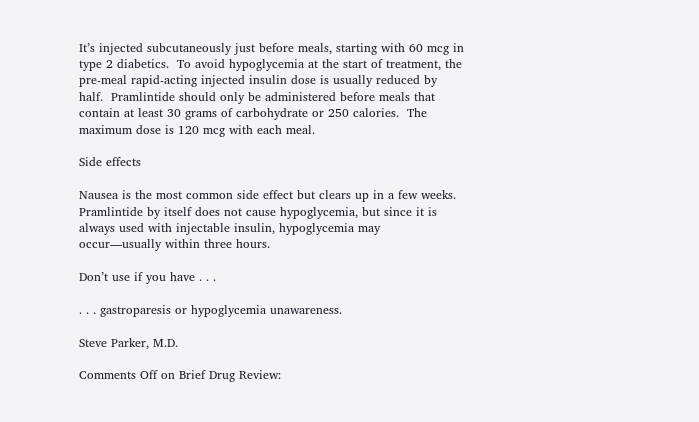It’s injected subcutaneously just before meals, starting with 60 mcg in type 2 diabetics.  To avoid hypoglycemia at the start of treatment, the pre-meal rapid-acting injected insulin dose is usually reduced by half.  Pramlintide should only be administered before meals that contain at least 30 grams of carbohydrate or 250 calories.  The maximum dose is 120 mcg with each meal.

Side effects

Nausea is the most common side effect but clears up in a few weeks.  Pramlintide by itself does not cause hypoglycemia, but since it is always used with injectable insulin, hypoglycemia may occur—usually within three hours.

Don’t use if you have . . .

. . . gastroparesis or hypoglycemia unawareness.

Steve Parker, M.D.

Comments Off on Brief Drug Review: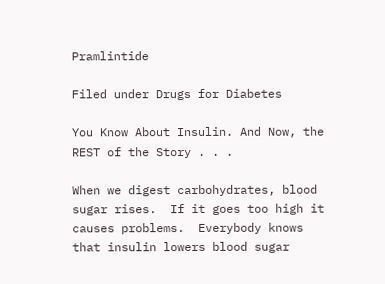Pramlintide

Filed under Drugs for Diabetes

You Know About Insulin. And Now, the REST of the Story . . .

When we digest carbohydrates, blood sugar rises.  If it goes too high it causes problems.  Everybody knows that insulin lowers blood sugar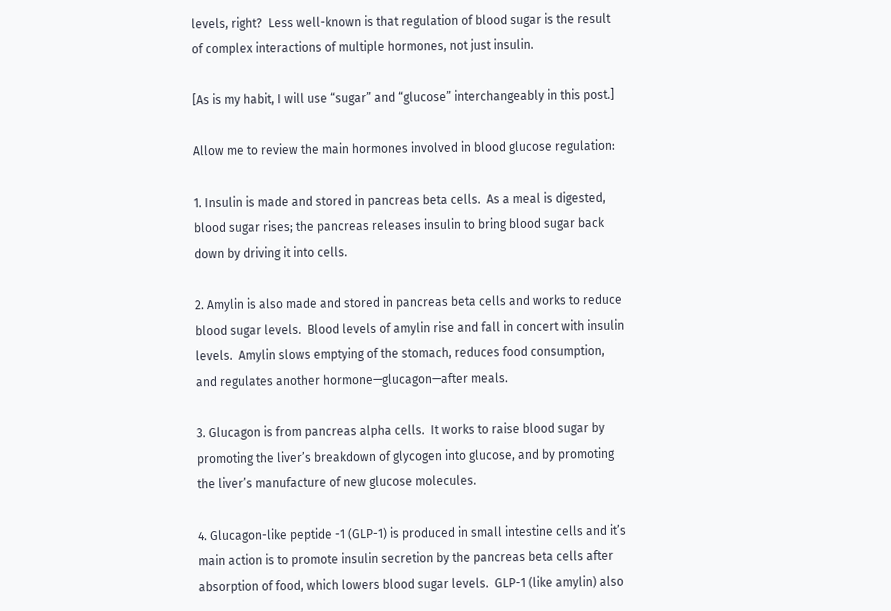levels, right?  Less well-known is that regulation of blood sugar is the result of complex interactions of multiple hormones, not just insulin.

[As is my habit, I will use “sugar” and “glucose” interchangeably in this post.]

Allow me to review the main hormones involved in blood glucose regulation:

1. Insulin is made and stored in pancreas beta cells.  As a meal is digested, blood sugar rises; the pancreas releases insulin to bring blood sugar back down by driving it into cells.

2. Amylin is also made and stored in pancreas beta cells and works to reduce blood sugar levels.  Blood levels of amylin rise and fall in concert with insulin levels.  Amylin slows emptying of the stomach, reduces food consumption, and regulates another hormone—glucagon—after meals.

3. Glucagon is from pancreas alpha cells.  It works to raise blood sugar by promoting the liver’s breakdown of glycogen into glucose, and by promoting the liver’s manufacture of new glucose molecules.

4. Glucagon-like peptide -1 (GLP-1) is produced in small intestine cells and it’s main action is to promote insulin secretion by the pancreas beta cells after absorption of food, which lowers blood sugar levels.  GLP-1 (like amylin) also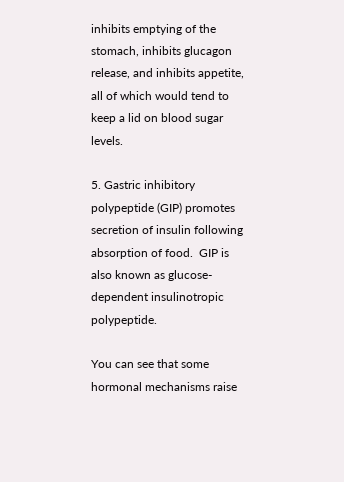inhibits emptying of the stomach, inhibits glucagon release, and inhibits appetite, all of which would tend to keep a lid on blood sugar levels.

5. Gastric inhibitory polypeptide (GIP) promotes secretion of insulin following absorption of food.  GIP is also known as glucose-dependent insulinotropic polypeptide.

You can see that some hormonal mechanisms raise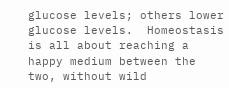glucose levels; others lower glucose levels.  Homeostasis is all about reaching a happy medium between the two, without wild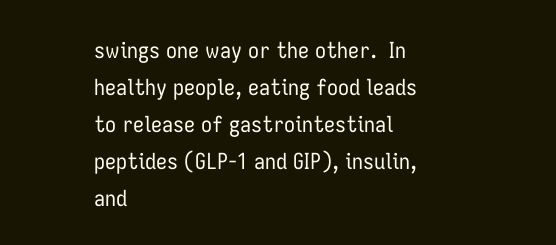swings one way or the other.  In healthy people, eating food leads to release of gastrointestinal peptides (GLP-1 and GIP), insulin, and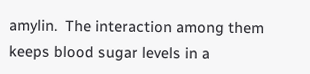amylin.  The interaction among them keeps blood sugar levels in a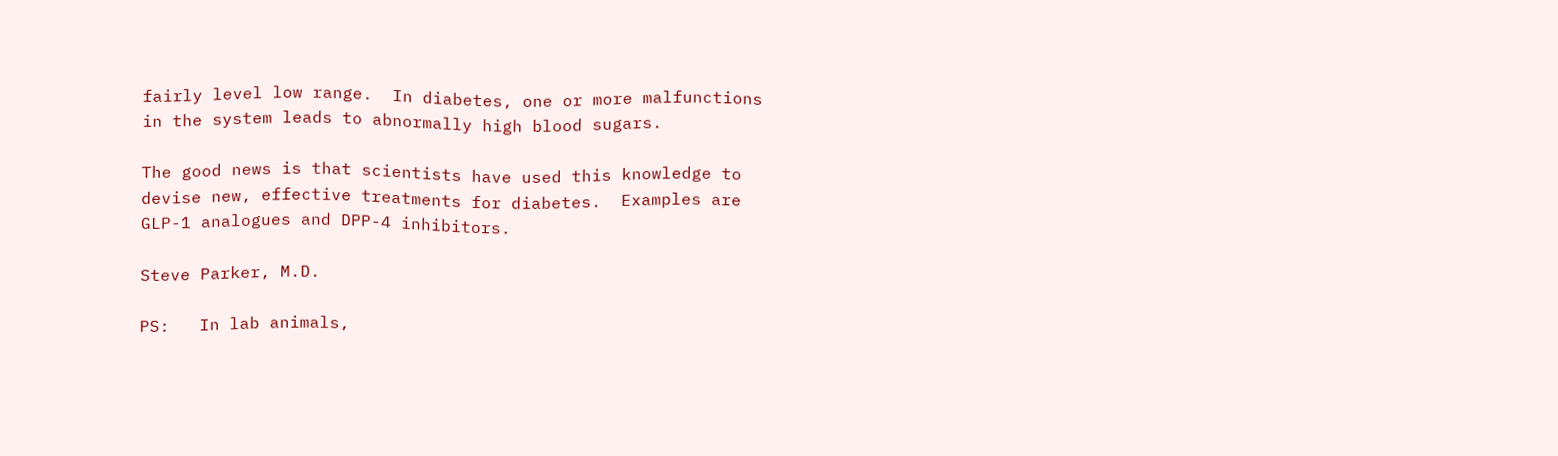fairly level low range.  In diabetes, one or more malfunctions in the system leads to abnormally high blood sugars.

The good news is that scientists have used this knowledge to devise new, effective treatments for diabetes.  Examples are GLP-1 analogues and DPP-4 inhibitors.

Steve Parker, M.D.

PS:   In lab animals,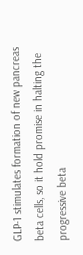GLP-1 stimulates formation of new pancreas beta cells, so it hold promise in halting the progressive beta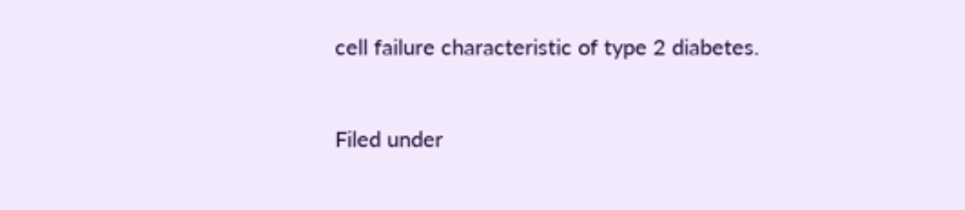cell failure characteristic of type 2 diabetes.


Filed under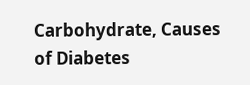Carbohydrate, Causes of Diabetes